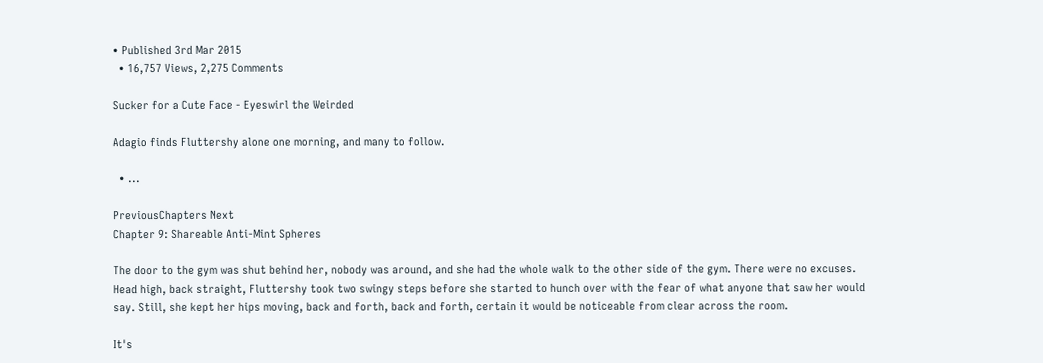• Published 3rd Mar 2015
  • 16,757 Views, 2,275 Comments

Sucker for a Cute Face - Eyeswirl the Weirded

Adagio finds Fluttershy alone one morning, and many to follow.

  • ...

PreviousChapters Next
Chapter 9: Shareable Anti-Mint Spheres

The door to the gym was shut behind her, nobody was around, and she had the whole walk to the other side of the gym. There were no excuses. Head high, back straight, Fluttershy took two swingy steps before she started to hunch over with the fear of what anyone that saw her would say. Still, she kept her hips moving, back and forth, back and forth, certain it would be noticeable from clear across the room.

It's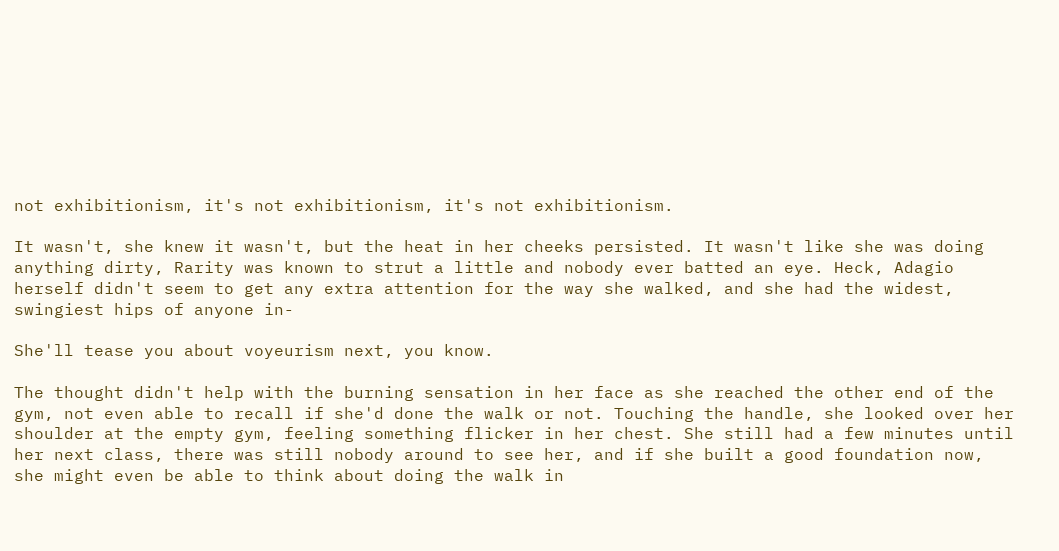not exhibitionism, it's not exhibitionism, it's not exhibitionism.

It wasn't, she knew it wasn't, but the heat in her cheeks persisted. It wasn't like she was doing anything dirty, Rarity was known to strut a little and nobody ever batted an eye. Heck, Adagio herself didn't seem to get any extra attention for the way she walked, and she had the widest, swingiest hips of anyone in-

She'll tease you about voyeurism next, you know.

The thought didn't help with the burning sensation in her face as she reached the other end of the gym, not even able to recall if she'd done the walk or not. Touching the handle, she looked over her shoulder at the empty gym, feeling something flicker in her chest. She still had a few minutes until her next class, there was still nobody around to see her, and if she built a good foundation now, she might even be able to think about doing the walk in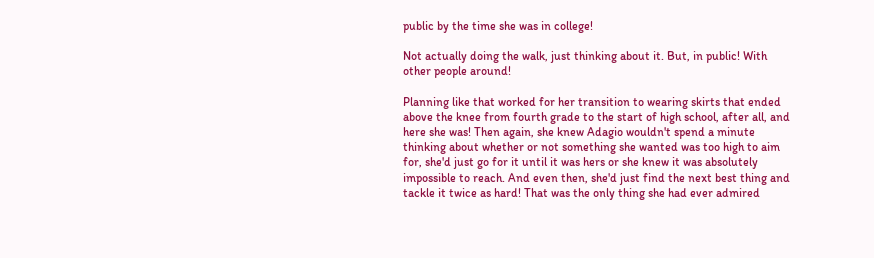public by the time she was in college!

Not actually doing the walk, just thinking about it. But, in public! With other people around!

Planning like that worked for her transition to wearing skirts that ended above the knee from fourth grade to the start of high school, after all, and here she was! Then again, she knew Adagio wouldn't spend a minute thinking about whether or not something she wanted was too high to aim for, she'd just go for it until it was hers or she knew it was absolutely impossible to reach. And even then, she'd just find the next best thing and tackle it twice as hard! That was the only thing she had ever admired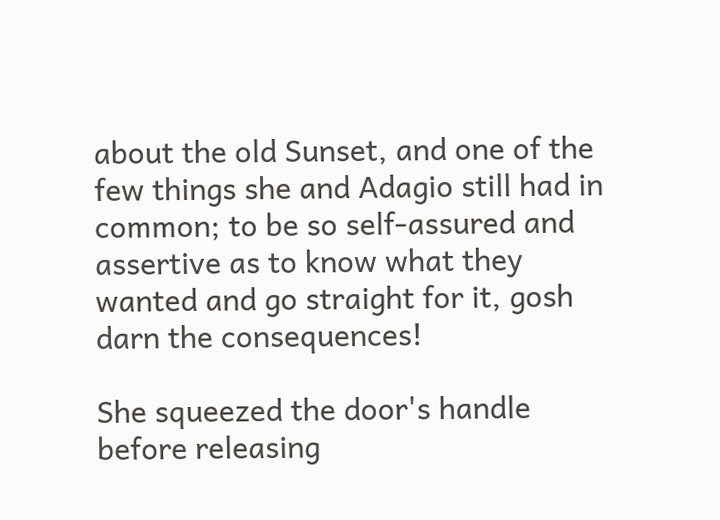about the old Sunset, and one of the few things she and Adagio still had in common; to be so self-assured and assertive as to know what they wanted and go straight for it, gosh darn the consequences!

She squeezed the door's handle before releasing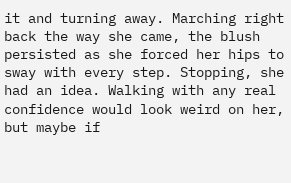it and turning away. Marching right back the way she came, the blush persisted as she forced her hips to sway with every step. Stopping, she had an idea. Walking with any real confidence would look weird on her, but maybe if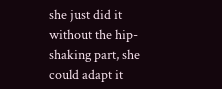she just did it without the hip-shaking part, she could adapt it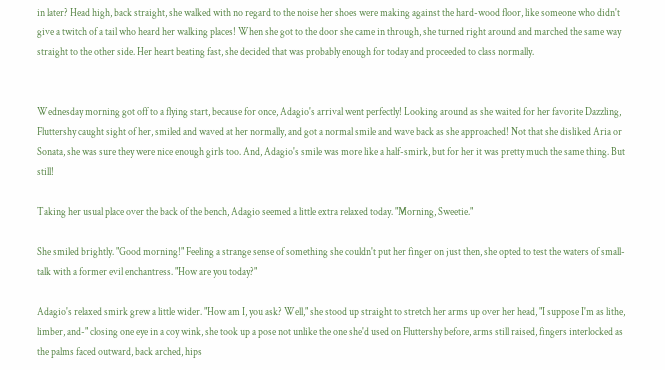in later? Head high, back straight, she walked with no regard to the noise her shoes were making against the hard-wood floor, like someone who didn't give a twitch of a tail who heard her walking places! When she got to the door she came in through, she turned right around and marched the same way straight to the other side. Her heart beating fast, she decided that was probably enough for today and proceeded to class normally.


Wednesday morning got off to a flying start, because for once, Adagio's arrival went perfectly! Looking around as she waited for her favorite Dazzling, Fluttershy caught sight of her, smiled and waved at her normally, and got a normal smile and wave back as she approached! Not that she disliked Aria or Sonata, she was sure they were nice enough girls too. And, Adagio's smile was more like a half-smirk, but for her it was pretty much the same thing. But still!

Taking her usual place over the back of the bench, Adagio seemed a little extra relaxed today. "Morning, Sweetie."

She smiled brightly. "Good morning!" Feeling a strange sense of something she couldn't put her finger on just then, she opted to test the waters of small-talk with a former evil enchantress. "How are you today?"

Adagio's relaxed smirk grew a little wider. "How am I, you ask? Well," she stood up straight to stretch her arms up over her head, "I suppose I'm as lithe, limber, and-" closing one eye in a coy wink, she took up a pose not unlike the one she'd used on Fluttershy before, arms still raised, fingers interlocked as the palms faced outward, back arched, hips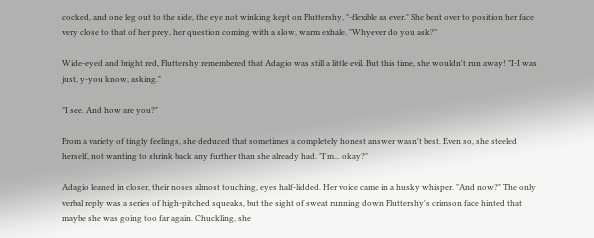cocked, and one leg out to the side, the eye not winking kept on Fluttershy, "-flexible as ever." She bent over to position her face very close to that of her prey, her question coming with a slow, warm exhale. "Whyever do you ask?"

Wide-eyed and bright red, Fluttershy remembered that Adagio was still a little evil. But this time, she wouldn't run away! "I-I was just, y-you know, asking."

"I see. And how are you?"

From a variety of tingly feelings, she deduced that sometimes a completely honest answer wasn't best. Even so, she steeled herself, not wanting to shrink back any further than she already had. "I'm... okay?"

Adagio leaned in closer, their noses almost touching, eyes half-lidded. Her voice came in a husky whisper. "And now?" The only verbal reply was a series of high-pitched squeaks, but the sight of sweat running down Fluttershy's crimson face hinted that maybe she was going too far again. Chuckling, she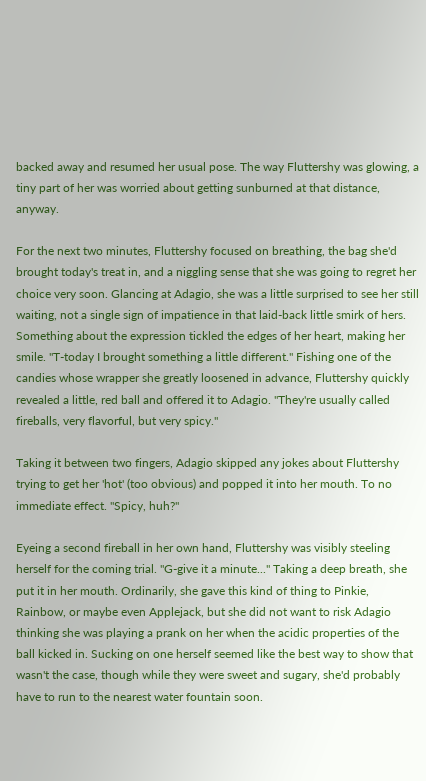backed away and resumed her usual pose. The way Fluttershy was glowing, a tiny part of her was worried about getting sunburned at that distance, anyway.

For the next two minutes, Fluttershy focused on breathing, the bag she'd brought today's treat in, and a niggling sense that she was going to regret her choice very soon. Glancing at Adagio, she was a little surprised to see her still waiting, not a single sign of impatience in that laid-back little smirk of hers. Something about the expression tickled the edges of her heart, making her smile. "T-today I brought something a little different." Fishing one of the candies whose wrapper she greatly loosened in advance, Fluttershy quickly revealed a little, red ball and offered it to Adagio. "They're usually called fireballs, very flavorful, but very spicy."

Taking it between two fingers, Adagio skipped any jokes about Fluttershy trying to get her 'hot' (too obvious) and popped it into her mouth. To no immediate effect. "Spicy, huh?"

Eyeing a second fireball in her own hand, Fluttershy was visibly steeling herself for the coming trial. "G-give it a minute..." Taking a deep breath, she put it in her mouth. Ordinarily, she gave this kind of thing to Pinkie, Rainbow, or maybe even Applejack, but she did not want to risk Adagio thinking she was playing a prank on her when the acidic properties of the ball kicked in. Sucking on one herself seemed like the best way to show that wasn't the case, though while they were sweet and sugary, she'd probably have to run to the nearest water fountain soon.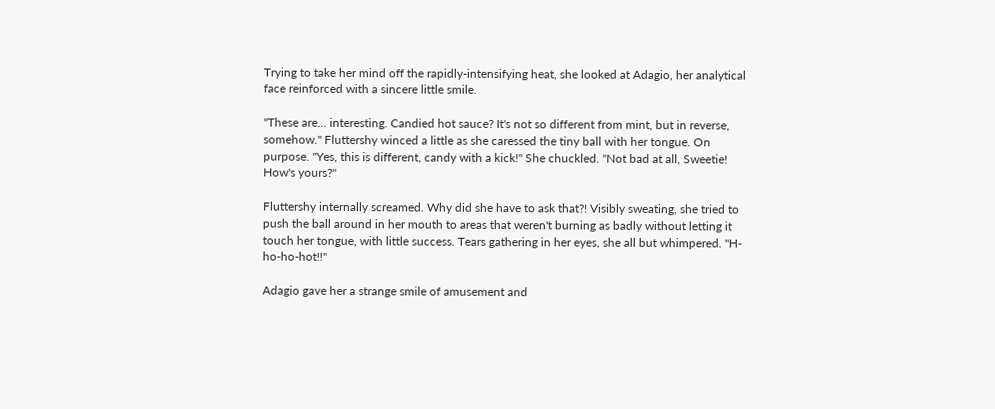Trying to take her mind off the rapidly-intensifying heat, she looked at Adagio, her analytical face reinforced with a sincere little smile.

"These are... interesting. Candied hot sauce? It's not so different from mint, but in reverse, somehow." Fluttershy winced a little as she caressed the tiny ball with her tongue. On purpose. "Yes, this is different, candy with a kick!" She chuckled. "Not bad at all, Sweetie! How's yours?"

Fluttershy internally screamed. Why did she have to ask that?! Visibly sweating, she tried to push the ball around in her mouth to areas that weren't burning as badly without letting it touch her tongue, with little success. Tears gathering in her eyes, she all but whimpered. "H-ho-ho-hot!!"

Adagio gave her a strange smile of amusement and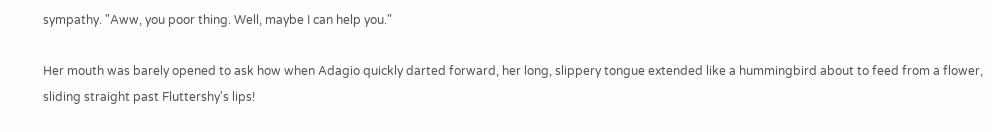sympathy. "Aww, you poor thing. Well, maybe I can help you."

Her mouth was barely opened to ask how when Adagio quickly darted forward, her long, slippery tongue extended like a hummingbird about to feed from a flower, sliding straight past Fluttershy's lips!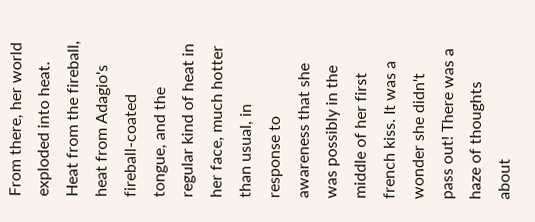From there, her world exploded into heat. Heat from the fireball, heat from Adagio's fireball-coated tongue, and the regular kind of heat in her face, much hotter than usual, in response to awareness that she was possibly in the middle of her first french kiss. It was a wonder she didn't pass out! There was a haze of thoughts about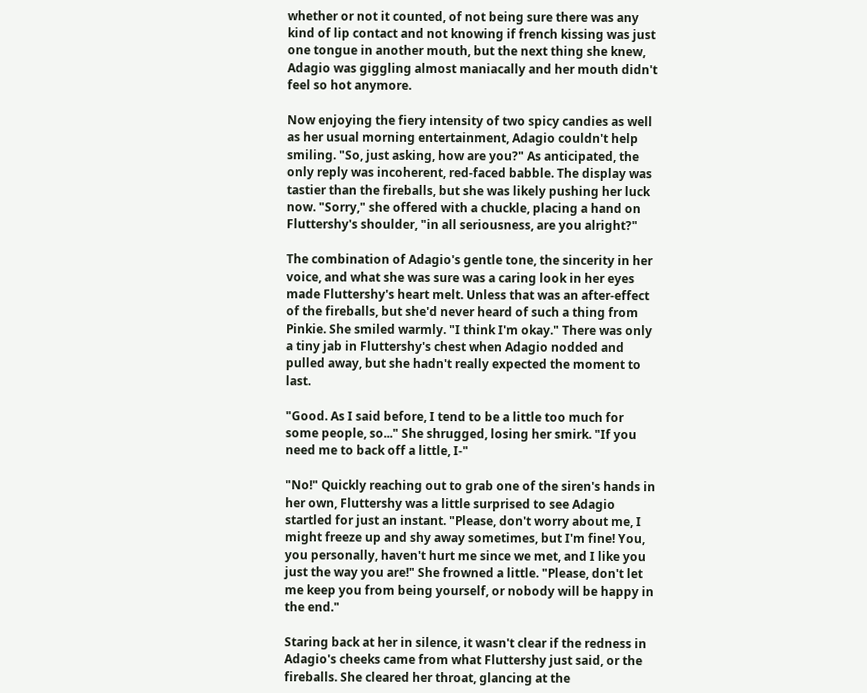whether or not it counted, of not being sure there was any kind of lip contact and not knowing if french kissing was just one tongue in another mouth, but the next thing she knew, Adagio was giggling almost maniacally and her mouth didn't feel so hot anymore.

Now enjoying the fiery intensity of two spicy candies as well as her usual morning entertainment, Adagio couldn't help smiling. "So, just asking, how are you?" As anticipated, the only reply was incoherent, red-faced babble. The display was tastier than the fireballs, but she was likely pushing her luck now. "Sorry," she offered with a chuckle, placing a hand on Fluttershy's shoulder, "in all seriousness, are you alright?"

The combination of Adagio's gentle tone, the sincerity in her voice, and what she was sure was a caring look in her eyes made Fluttershy's heart melt. Unless that was an after-effect of the fireballs, but she'd never heard of such a thing from Pinkie. She smiled warmly. "I think I'm okay." There was only a tiny jab in Fluttershy's chest when Adagio nodded and pulled away, but she hadn't really expected the moment to last.

"Good. As I said before, I tend to be a little too much for some people, so..." She shrugged, losing her smirk. "If you need me to back off a little, I-"

"No!" Quickly reaching out to grab one of the siren's hands in her own, Fluttershy was a little surprised to see Adagio startled for just an instant. "Please, don't worry about me, I might freeze up and shy away sometimes, but I'm fine! You, you personally, haven't hurt me since we met, and I like you just the way you are!" She frowned a little. "Please, don't let me keep you from being yourself, or nobody will be happy in the end."

Staring back at her in silence, it wasn't clear if the redness in Adagio's cheeks came from what Fluttershy just said, or the fireballs. She cleared her throat, glancing at the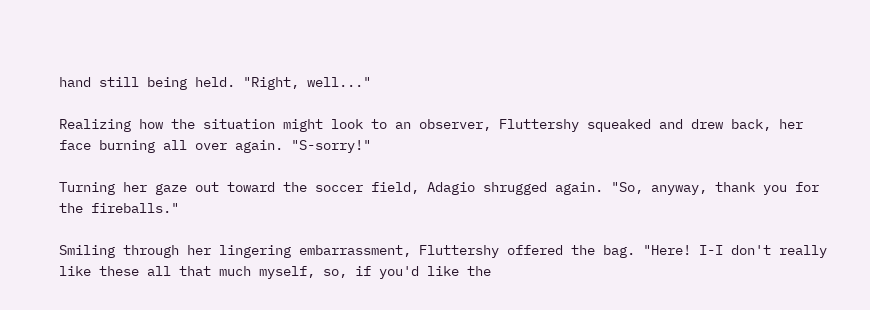hand still being held. "Right, well..."

Realizing how the situation might look to an observer, Fluttershy squeaked and drew back, her face burning all over again. "S-sorry!"

Turning her gaze out toward the soccer field, Adagio shrugged again. "So, anyway, thank you for the fireballs."

Smiling through her lingering embarrassment, Fluttershy offered the bag. "Here! I-I don't really like these all that much myself, so, if you'd like the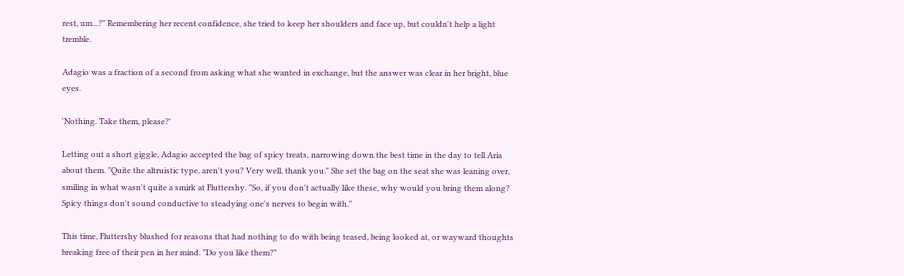rest, um...?" Remembering her recent confidence, she tried to keep her shoulders and face up, but couldn't help a light tremble.

Adagio was a fraction of a second from asking what she wanted in exchange, but the answer was clear in her bright, blue eyes.

'Nothing. Take them, please?'

Letting out a short giggle, Adagio accepted the bag of spicy treats, narrowing down the best time in the day to tell Aria about them. "Quite the altruistic type, aren't you? Very well, thank you." She set the bag on the seat she was leaning over, smiling in what wasn't quite a smirk at Fluttershy. "So, if you don't actually like these, why would you bring them along? Spicy things don't sound conductive to steadying one's nerves to begin with."

This time, Fluttershy blushed for reasons that had nothing to do with being teased, being looked at, or wayward thoughts breaking free of their pen in her mind. "Do you like them?"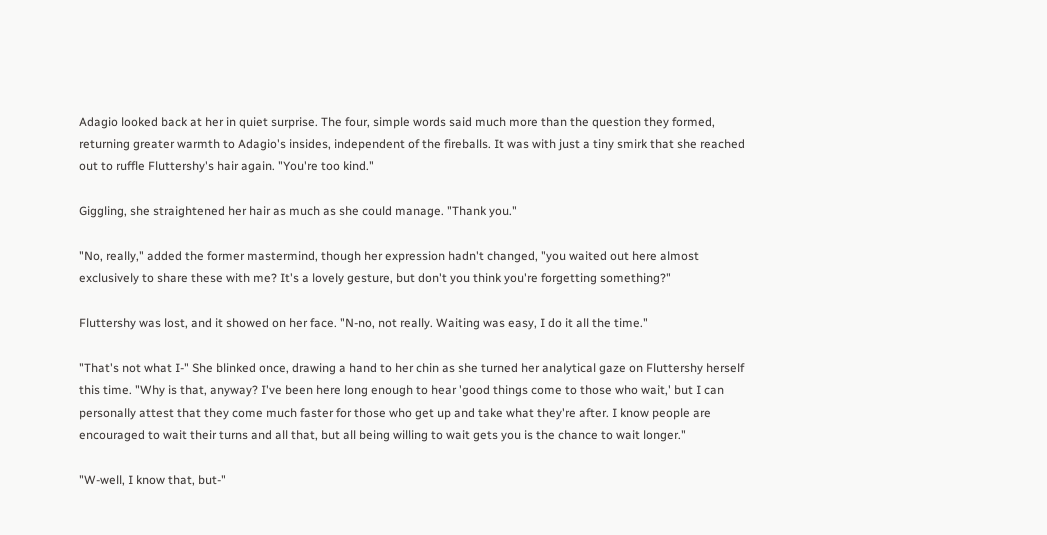Adagio looked back at her in quiet surprise. The four, simple words said much more than the question they formed, returning greater warmth to Adagio's insides, independent of the fireballs. It was with just a tiny smirk that she reached out to ruffle Fluttershy's hair again. "You're too kind."

Giggling, she straightened her hair as much as she could manage. "Thank you."

"No, really," added the former mastermind, though her expression hadn't changed, "you waited out here almost exclusively to share these with me? It's a lovely gesture, but don't you think you're forgetting something?"

Fluttershy was lost, and it showed on her face. "N-no, not really. Waiting was easy, I do it all the time."

"That's not what I-" She blinked once, drawing a hand to her chin as she turned her analytical gaze on Fluttershy herself this time. "Why is that, anyway? I've been here long enough to hear 'good things come to those who wait,' but I can personally attest that they come much faster for those who get up and take what they're after. I know people are encouraged to wait their turns and all that, but all being willing to wait gets you is the chance to wait longer."

"W-well, I know that, but-"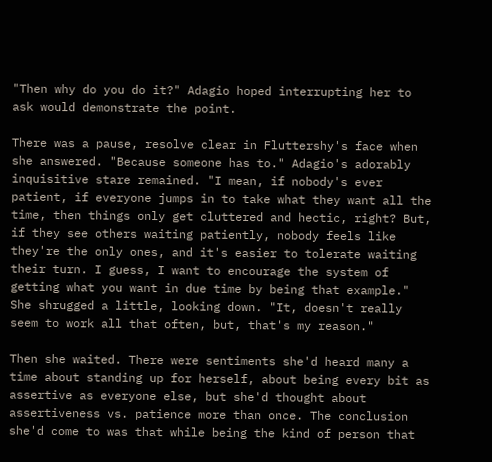"Then why do you do it?" Adagio hoped interrupting her to ask would demonstrate the point.

There was a pause, resolve clear in Fluttershy's face when she answered. "Because someone has to." Adagio's adorably inquisitive stare remained. "I mean, if nobody's ever patient, if everyone jumps in to take what they want all the time, then things only get cluttered and hectic, right? But, if they see others waiting patiently, nobody feels like they're the only ones, and it's easier to tolerate waiting their turn. I guess, I want to encourage the system of getting what you want in due time by being that example." She shrugged a little, looking down. "It, doesn't really seem to work all that often, but, that's my reason."

Then she waited. There were sentiments she'd heard many a time about standing up for herself, about being every bit as assertive as everyone else, but she'd thought about assertiveness vs. patience more than once. The conclusion she'd come to was that while being the kind of person that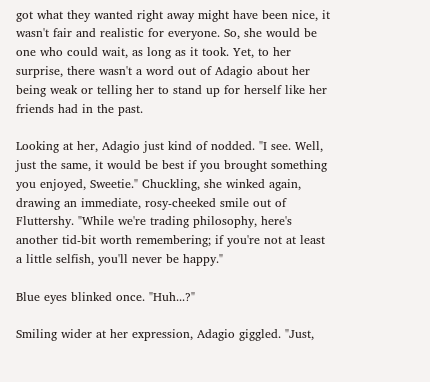got what they wanted right away might have been nice, it wasn't fair and realistic for everyone. So, she would be one who could wait, as long as it took. Yet, to her surprise, there wasn't a word out of Adagio about her being weak or telling her to stand up for herself like her friends had in the past.

Looking at her, Adagio just kind of nodded. "I see. Well, just the same, it would be best if you brought something you enjoyed, Sweetie." Chuckling, she winked again, drawing an immediate, rosy-cheeked smile out of Fluttershy. "While we're trading philosophy, here's another tid-bit worth remembering; if you're not at least a little selfish, you'll never be happy."

Blue eyes blinked once. "Huh...?"

Smiling wider at her expression, Adagio giggled. "Just,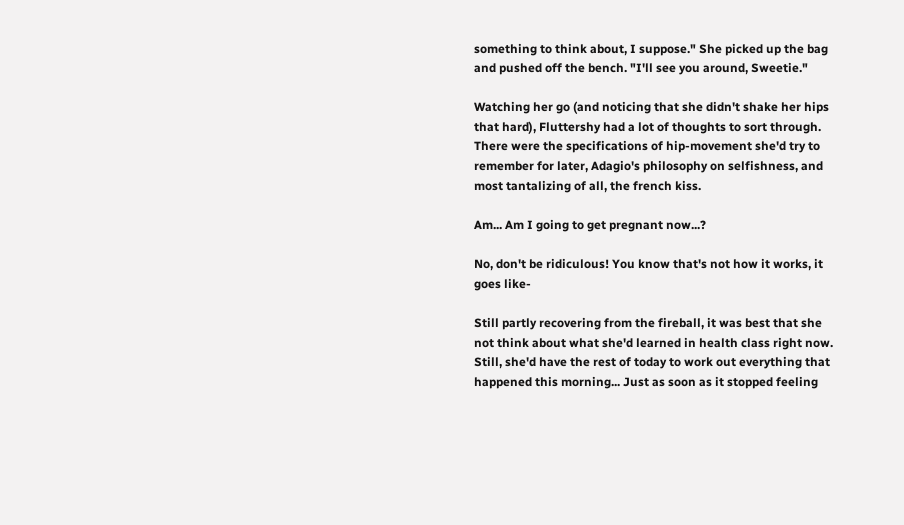something to think about, I suppose." She picked up the bag and pushed off the bench. "I'll see you around, Sweetie."

Watching her go (and noticing that she didn't shake her hips that hard), Fluttershy had a lot of thoughts to sort through. There were the specifications of hip-movement she'd try to remember for later, Adagio's philosophy on selfishness, and most tantalizing of all, the french kiss.

Am... Am I going to get pregnant now...?

No, don't be ridiculous! You know that's not how it works, it goes like-

Still partly recovering from the fireball, it was best that she not think about what she'd learned in health class right now. Still, she'd have the rest of today to work out everything that happened this morning... Just as soon as it stopped feeling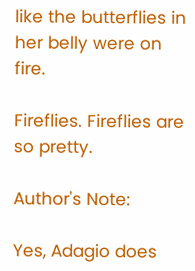like the butterflies in her belly were on fire.

Fireflies. Fireflies are so pretty.

Author's Note:

Yes, Adagio does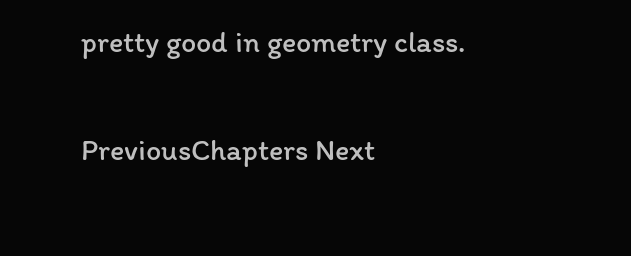pretty good in geometry class.

PreviousChapters Next